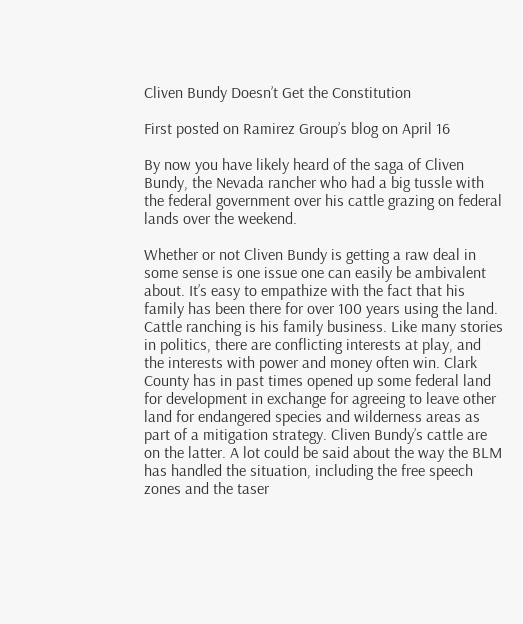Cliven Bundy Doesn’t Get the Constitution

First posted on Ramirez Group’s blog on April 16

By now you have likely heard of the saga of Cliven Bundy, the Nevada rancher who had a big tussle with the federal government over his cattle grazing on federal lands over the weekend.

Whether or not Cliven Bundy is getting a raw deal in some sense is one issue one can easily be ambivalent about. It’s easy to empathize with the fact that his family has been there for over 100 years using the land. Cattle ranching is his family business. Like many stories in politics, there are conflicting interests at play, and the interests with power and money often win. Clark County has in past times opened up some federal land for development in exchange for agreeing to leave other land for endangered species and wilderness areas as part of a mitigation strategy. Cliven Bundy’s cattle are on the latter. A lot could be said about the way the BLM has handled the situation, including the free speech zones and the taser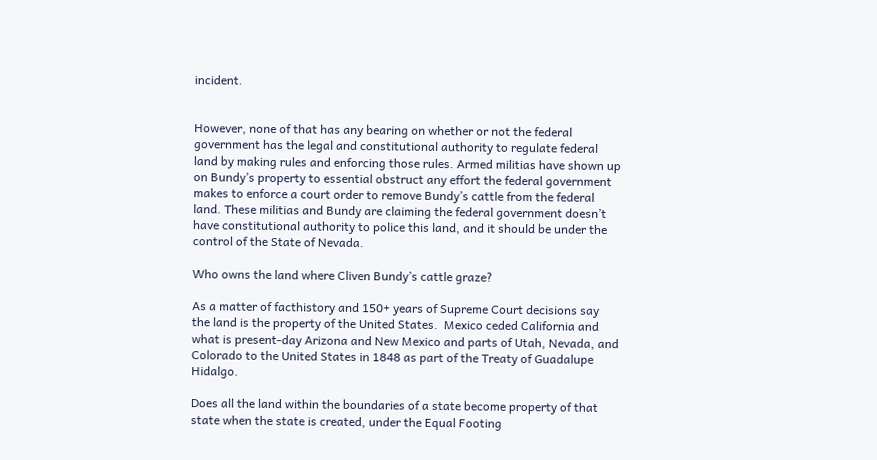incident.


However, none of that has any bearing on whether or not the federal government has the legal and constitutional authority to regulate federal land by making rules and enforcing those rules. Armed militias have shown up on Bundy’s property to essential obstruct any effort the federal government makes to enforce a court order to remove Bundy’s cattle from the federal land. These militias and Bundy are claiming the federal government doesn’t have constitutional authority to police this land, and it should be under the control of the State of Nevada.

Who owns the land where Cliven Bundy’s cattle graze?

As a matter of facthistory and 150+ years of Supreme Court decisions say the land is the property of the United States.  Mexico ceded California and what is present-day Arizona and New Mexico and parts of Utah, Nevada, and Colorado to the United States in 1848 as part of the Treaty of Guadalupe Hidalgo.

Does all the land within the boundaries of a state become property of that state when the state is created, under the Equal Footing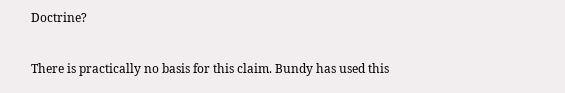Doctrine?

There is practically no basis for this claim. Bundy has used this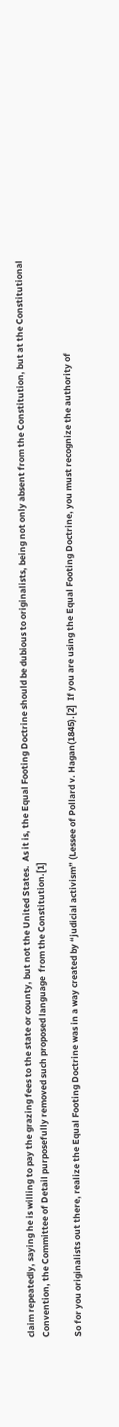claim repeatedly, saying he is willing to pay the grazing fees to the state or county, but not the United States.  As it is, the Equal Footing Doctrine should be dubious to originalists, being not only absent from the Constitution, but at the Constitutional Convention, the Committee of Detail purposefully removed such proposed language  from the Constitution.[1]

So for you originalists out there, realize the Equal Footing Doctrine was in a way created by “judicial activism” (Lessee of Pollard v. Hagan(1845).[2]  If you are using the Equal Footing Doctrine, you must recognize the authority of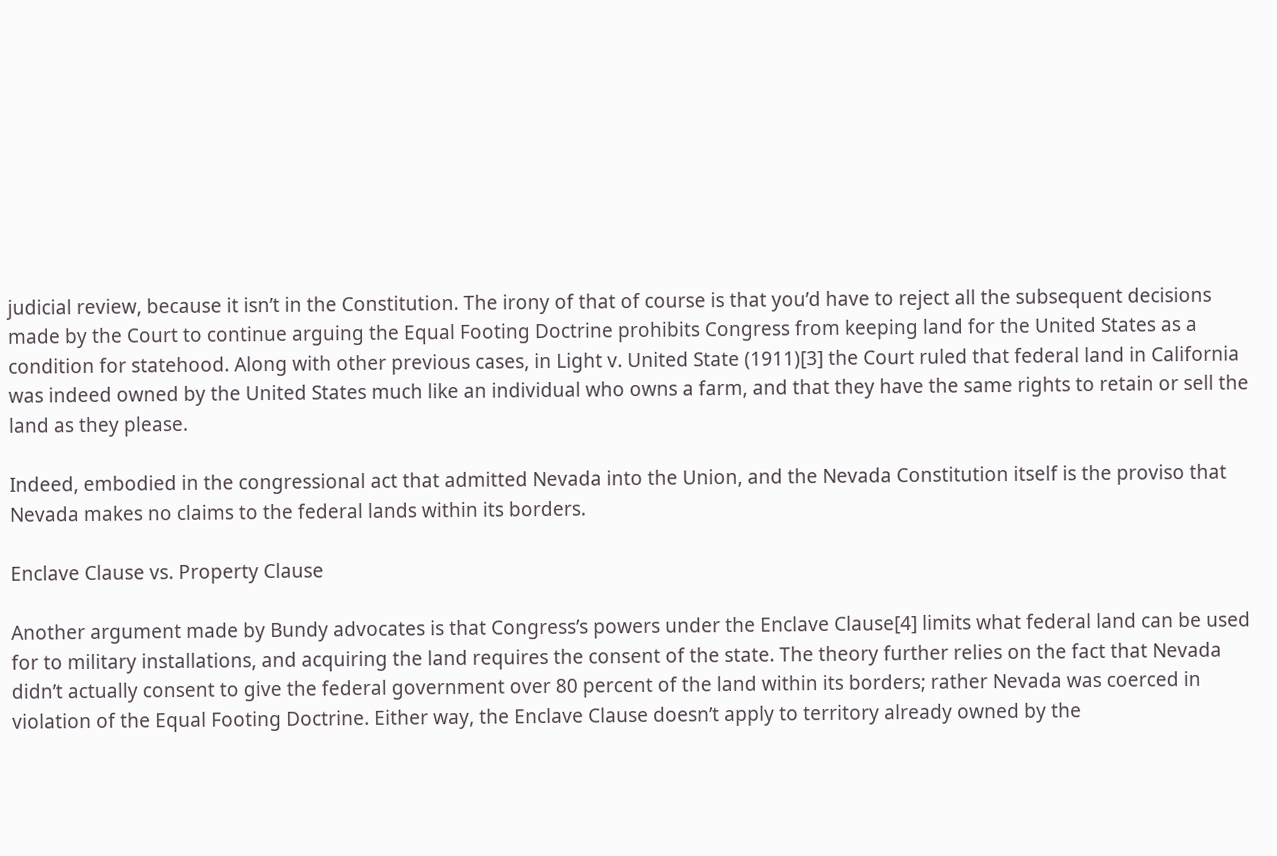judicial review, because it isn’t in the Constitution. The irony of that of course is that you’d have to reject all the subsequent decisions made by the Court to continue arguing the Equal Footing Doctrine prohibits Congress from keeping land for the United States as a condition for statehood. Along with other previous cases, in Light v. United State (1911)[3] the Court ruled that federal land in California was indeed owned by the United States much like an individual who owns a farm, and that they have the same rights to retain or sell the land as they please.

Indeed, embodied in the congressional act that admitted Nevada into the Union, and the Nevada Constitution itself is the proviso that Nevada makes no claims to the federal lands within its borders.

Enclave Clause vs. Property Clause

Another argument made by Bundy advocates is that Congress’s powers under the Enclave Clause[4] limits what federal land can be used for to military installations, and acquiring the land requires the consent of the state. The theory further relies on the fact that Nevada didn’t actually consent to give the federal government over 80 percent of the land within its borders; rather Nevada was coerced in violation of the Equal Footing Doctrine. Either way, the Enclave Clause doesn’t apply to territory already owned by the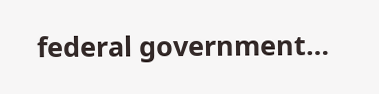federal government…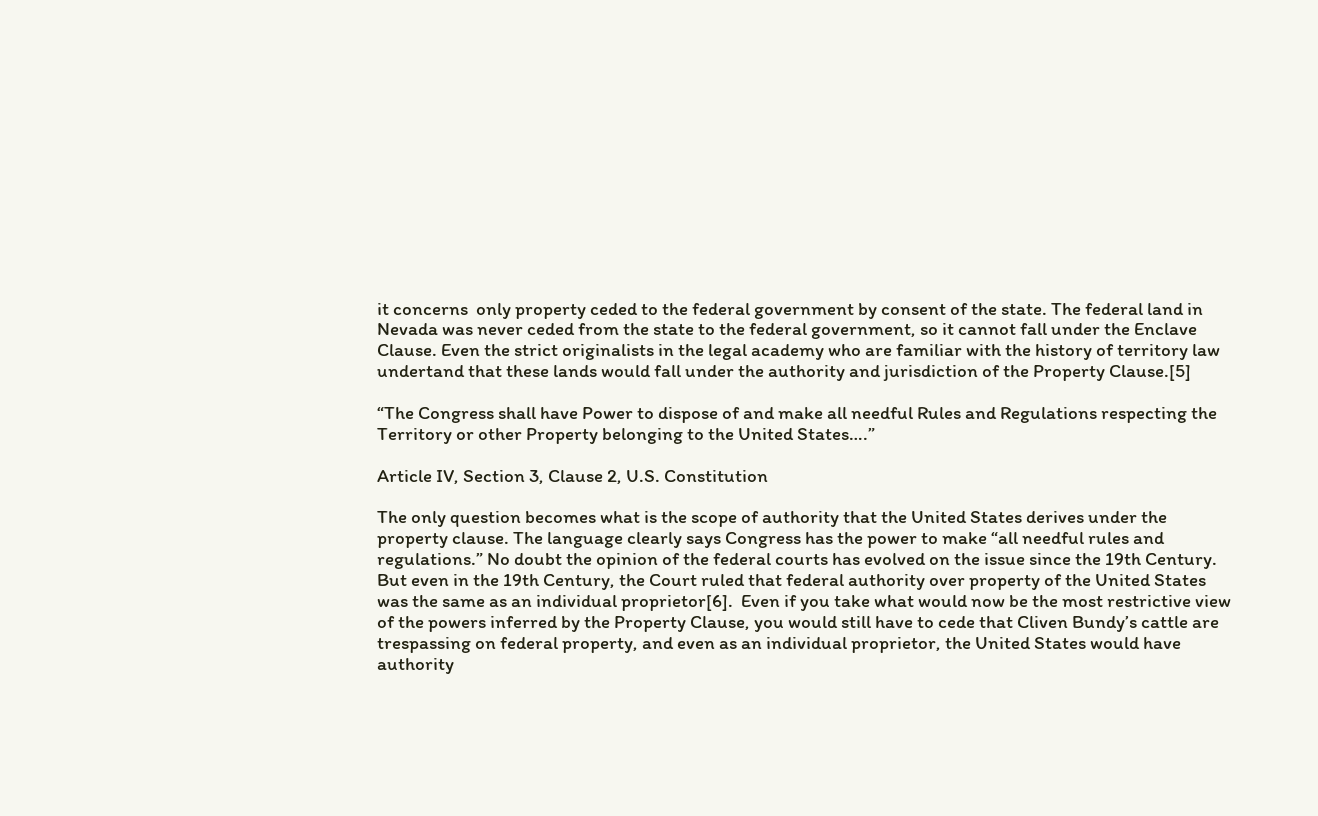it concerns  only property ceded to the federal government by consent of the state. The federal land in Nevada was never ceded from the state to the federal government, so it cannot fall under the Enclave Clause. Even the strict originalists in the legal academy who are familiar with the history of territory law undertand that these lands would fall under the authority and jurisdiction of the Property Clause.[5]

“The Congress shall have Power to dispose of and make all needful Rules and Regulations respecting the Territory or other Property belonging to the United States….”

Article IV, Section 3, Clause 2, U.S. Constitution

The only question becomes what is the scope of authority that the United States derives under the property clause. The language clearly says Congress has the power to make “all needful rules and regulations.” No doubt the opinion of the federal courts has evolved on the issue since the 19th Century.  But even in the 19th Century, the Court ruled that federal authority over property of the United States was the same as an individual proprietor[6].  Even if you take what would now be the most restrictive view of the powers inferred by the Property Clause, you would still have to cede that Cliven Bundy’s cattle are trespassing on federal property, and even as an individual proprietor, the United States would have authority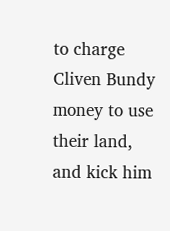to charge Cliven Bundy money to use their land, and kick him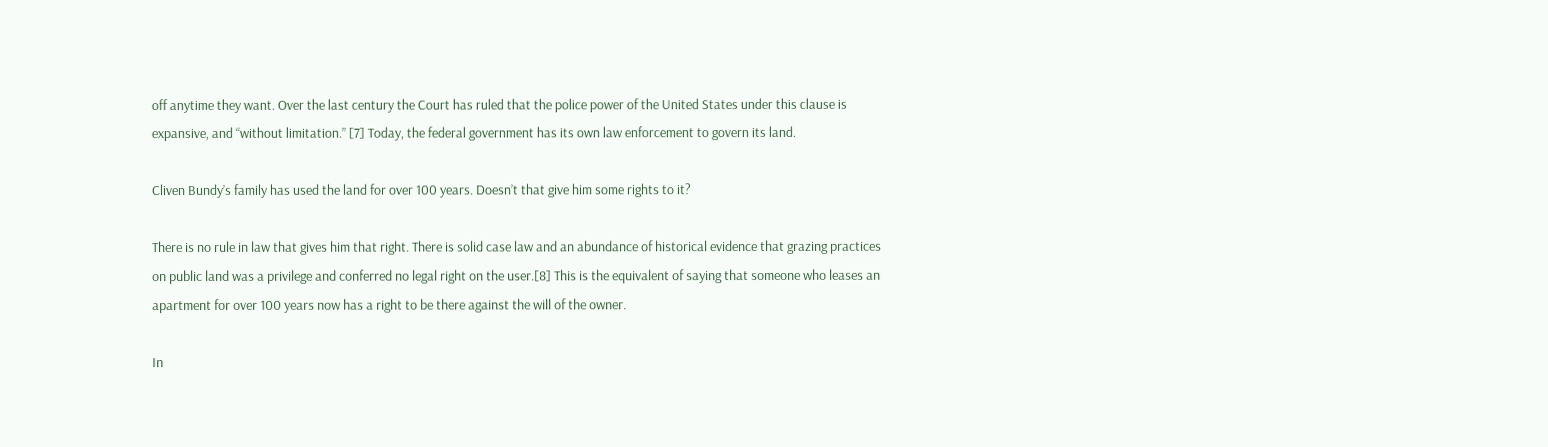off anytime they want. Over the last century the Court has ruled that the police power of the United States under this clause is expansive, and “without limitation.” [7] Today, the federal government has its own law enforcement to govern its land.

Cliven Bundy’s family has used the land for over 100 years. Doesn’t that give him some rights to it?

There is no rule in law that gives him that right. There is solid case law and an abundance of historical evidence that grazing practices on public land was a privilege and conferred no legal right on the user.[8] This is the equivalent of saying that someone who leases an apartment for over 100 years now has a right to be there against the will of the owner.

In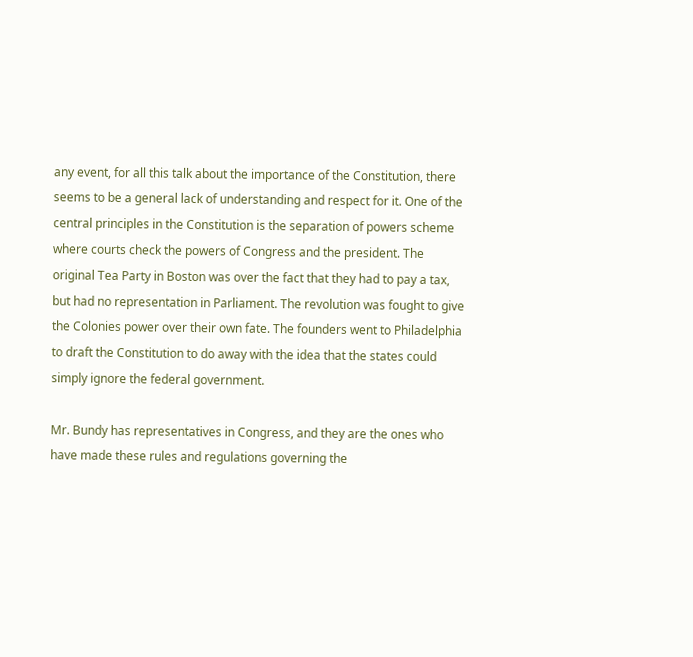any event, for all this talk about the importance of the Constitution, there seems to be a general lack of understanding and respect for it. One of the central principles in the Constitution is the separation of powers scheme where courts check the powers of Congress and the president. The original Tea Party in Boston was over the fact that they had to pay a tax, but had no representation in Parliament. The revolution was fought to give the Colonies power over their own fate. The founders went to Philadelphia to draft the Constitution to do away with the idea that the states could simply ignore the federal government.

Mr. Bundy has representatives in Congress, and they are the ones who have made these rules and regulations governing the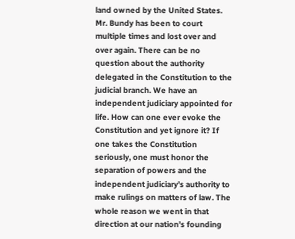land owned by the United States. Mr. Bundy has been to court multiple times and lost over and over again. There can be no question about the authority delegated in the Constitution to the judicial branch. We have an independent judiciary appointed for life. How can one ever evoke the Constitution and yet ignore it? If one takes the Constitution seriously, one must honor the separation of powers and the independent judiciary’s authority to make rulings on matters of law. The whole reason we went in that direction at our nation’s founding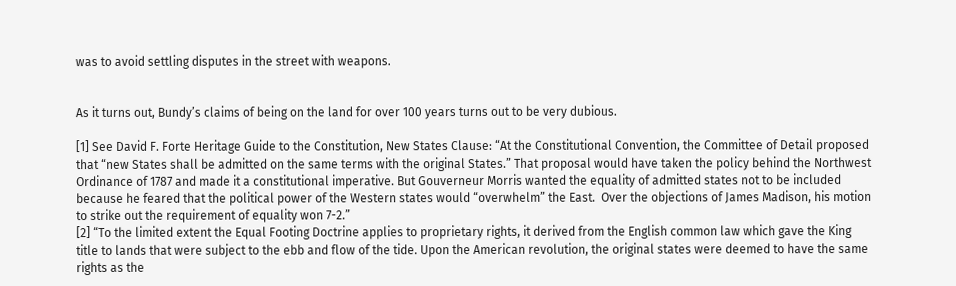was to avoid settling disputes in the street with weapons.


As it turns out, Bundy’s claims of being on the land for over 100 years turns out to be very dubious.

[1] See David F. Forte Heritage Guide to the Constitution, New States Clause: “At the Constitutional Convention, the Committee of Detail proposed that “new States shall be admitted on the same terms with the original States.” That proposal would have taken the policy behind the Northwest Ordinance of 1787 and made it a constitutional imperative. But Gouverneur Morris wanted the equality of admitted states not to be included  because he feared that the political power of the Western states would “overwhelm” the East.  Over the objections of James Madison, his motion to strike out the requirement of equality won 7-2.”
[2] “To the limited extent the Equal Footing Doctrine applies to proprietary rights, it derived from the English common law which gave the King title to lands that were subject to the ebb and flow of the tide. Upon the American revolution, the original states were deemed to have the same rights as the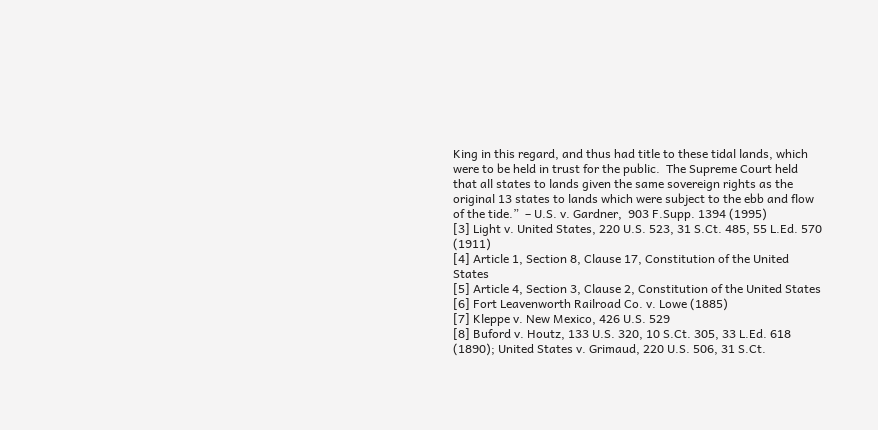King in this regard, and thus had title to these tidal lands, which were to be held in trust for the public.  The Supreme Court held that all states to lands given the same sovereign rights as the original 13 states to lands which were subject to the ebb and flow of the tide.”  – U.S. v. Gardner,  903 F.Supp. 1394 (1995)
[3] Light v. United States, 220 U.S. 523, 31 S.Ct. 485, 55 L.Ed. 570 (1911)
[4] Article 1, Section 8, Clause 17, Constitution of the United States
[5] Article 4, Section 3, Clause 2, Constitution of the United States
[6] Fort Leavenworth Railroad Co. v. Lowe (1885)
[7] Kleppe v. New Mexico, 426 U.S. 529
[8] Buford v. Houtz, 133 U.S. 320, 10 S.Ct. 305, 33 L.Ed. 618 (1890); United States v. Grimaud, 220 U.S. 506, 31 S.Ct.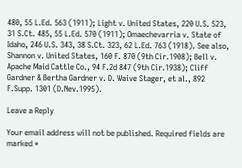480, 55 L.Ed. 563 (1911); Light v. United States, 220 U.S. 523, 31 S.Ct. 485, 55 L.Ed. 570 (1911); Omaechevarria v. State of Idaho, 246 U.S. 343, 38 S.Ct. 323, 62 L.Ed. 763 (1918). See also, Shannon v. United States, 160 F. 870 (9th Cir.1908); Bell v. Apache Maid Cattle Co., 94 F.2d 847 (9th Cir.1938); Cliff Gardner & Bertha Gardner v. D. Waive Stager, et al., 892 F.Supp. 1301 (D.Nev.1995).

Leave a Reply

Your email address will not be published. Required fields are marked *